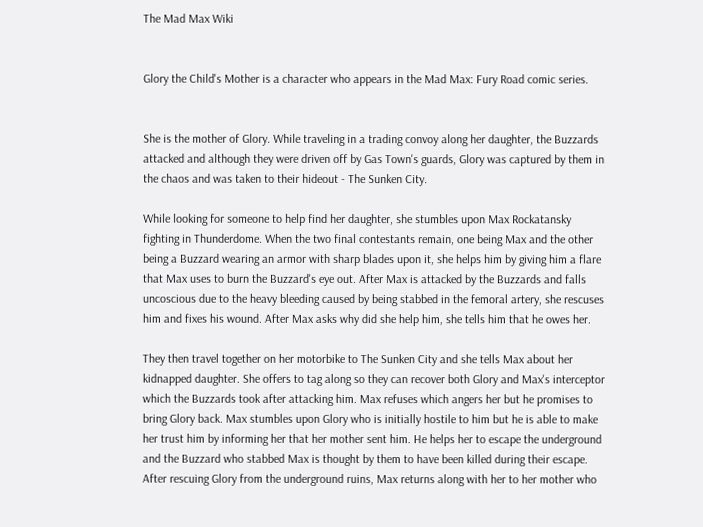The Mad Max Wiki


Glory the Child's Mother is a character who appears in the Mad Max: Fury Road comic series.


She is the mother of Glory. While traveling in a trading convoy along her daughter, the Buzzards attacked and although they were driven off by Gas Town's guards, Glory was captured by them in the chaos and was taken to their hideout - The Sunken City.

While looking for someone to help find her daughter, she stumbles upon Max Rockatansky fighting in Thunderdome. When the two final contestants remain, one being Max and the other being a Buzzard wearing an armor with sharp blades upon it, she helps him by giving him a flare that Max uses to burn the Buzzard's eye out. After Max is attacked by the Buzzards and falls uncoscious due to the heavy bleeding caused by being stabbed in the femoral artery, she rescuses him and fixes his wound. After Max asks why did she help him, she tells him that he owes her.

They then travel together on her motorbike to The Sunken City and she tells Max about her kidnapped daughter. She offers to tag along so they can recover both Glory and Max's interceptor which the Buzzards took after attacking him. Max refuses which angers her but he promises to bring Glory back. Max stumbles upon Glory who is initially hostile to him but he is able to make her trust him by informing her that her mother sent him. He helps her to escape the underground and the Buzzard who stabbed Max is thought by them to have been killed during their escape. After rescuing Glory from the underground ruins, Max returns along with her to her mother who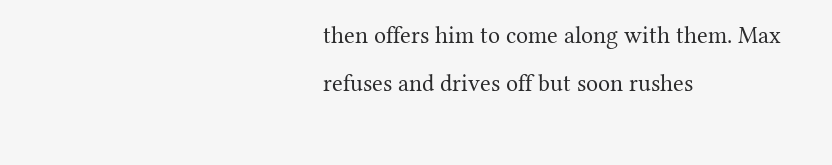then offers him to come along with them. Max refuses and drives off but soon rushes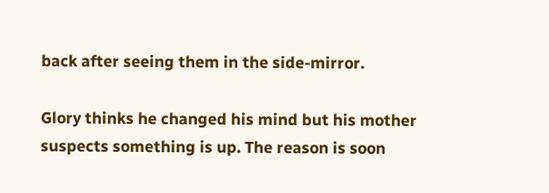back after seeing them in the side-mirror.

Glory thinks he changed his mind but his mother suspects something is up. The reason is soon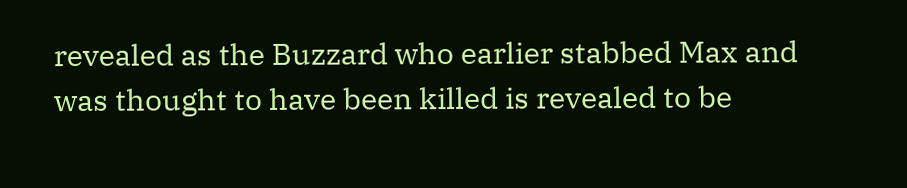revealed as the Buzzard who earlier stabbed Max and was thought to have been killed is revealed to be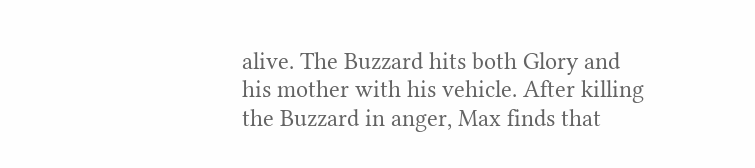alive. The Buzzard hits both Glory and his mother with his vehicle. After killing the Buzzard in anger, Max finds that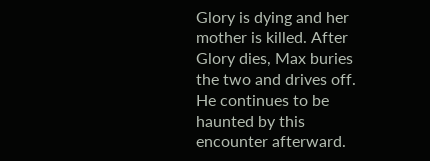Glory is dying and her mother is killed. After Glory dies, Max buries the two and drives off. He continues to be haunted by this encounter afterward.